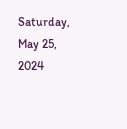Saturday, May 25, 2024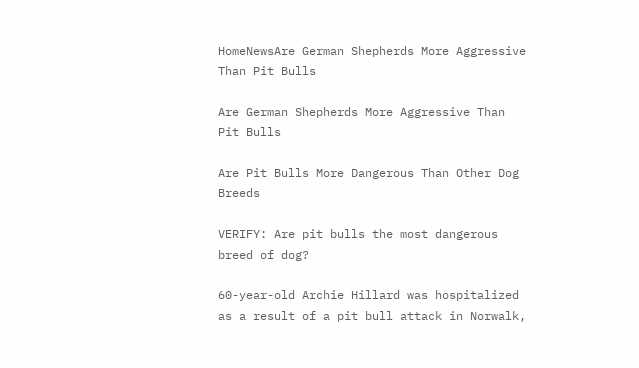HomeNewsAre German Shepherds More Aggressive Than Pit Bulls

Are German Shepherds More Aggressive Than Pit Bulls

Are Pit Bulls More Dangerous Than Other Dog Breeds

VERIFY: Are pit bulls the most dangerous breed of dog?

60-year-old Archie Hillard was hospitalized as a result of a pit bull attack in Norwalk,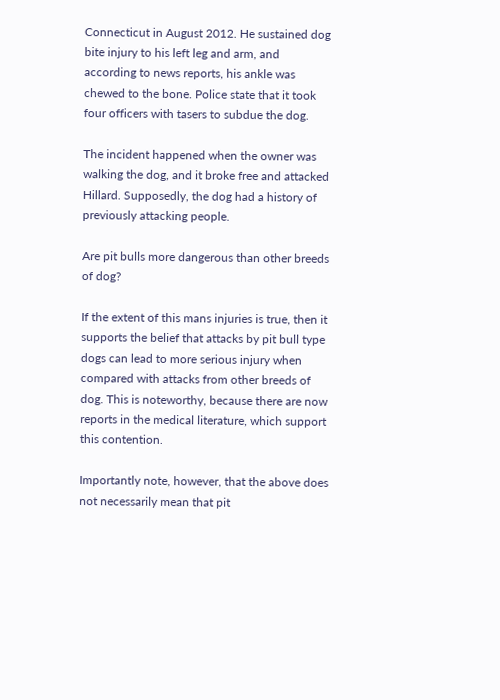Connecticut in August 2012. He sustained dog bite injury to his left leg and arm, and according to news reports, his ankle was chewed to the bone. Police state that it took four officers with tasers to subdue the dog.

The incident happened when the owner was walking the dog, and it broke free and attacked Hillard. Supposedly, the dog had a history of previously attacking people.

Are pit bulls more dangerous than other breeds of dog?

If the extent of this mans injuries is true, then it supports the belief that attacks by pit bull type dogs can lead to more serious injury when compared with attacks from other breeds of dog. This is noteworthy, because there are now reports in the medical literature, which support this contention.

Importantly note, however, that the above does not necessarily mean that pit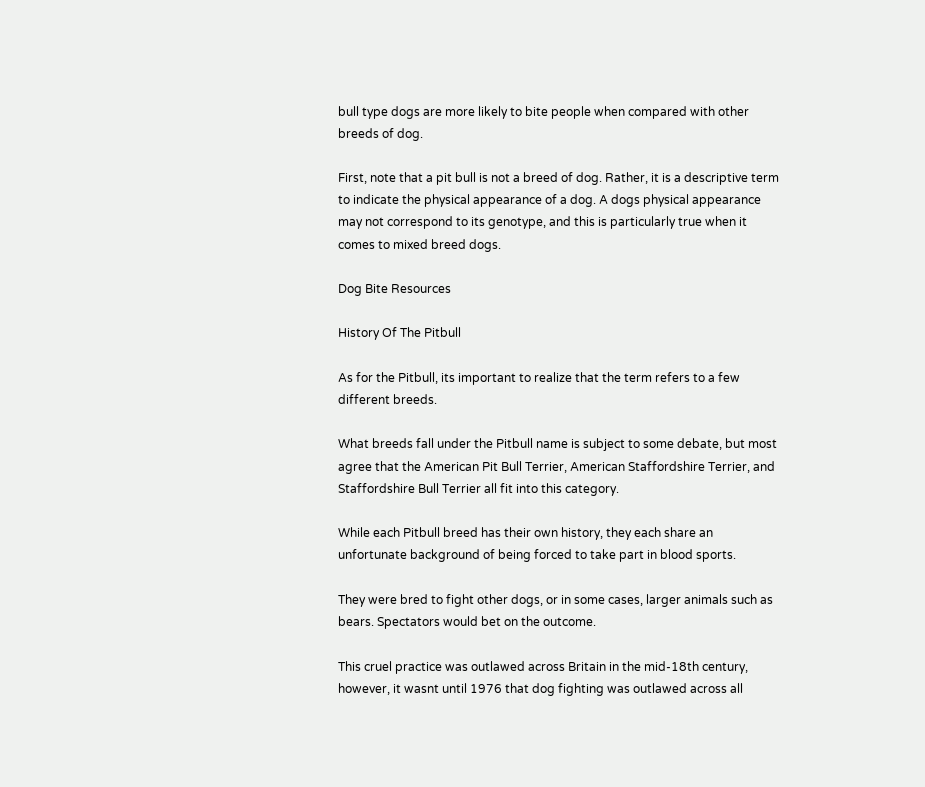bull type dogs are more likely to bite people when compared with other breeds of dog.

First, note that a pit bull is not a breed of dog. Rather, it is a descriptive term to indicate the physical appearance of a dog. A dogs physical appearance may not correspond to its genotype, and this is particularly true when it comes to mixed breed dogs.

Dog Bite Resources

History Of The Pitbull

As for the Pitbull, its important to realize that the term refers to a few different breeds.

What breeds fall under the Pitbull name is subject to some debate, but most agree that the American Pit Bull Terrier, American Staffordshire Terrier, and Staffordshire Bull Terrier all fit into this category.

While each Pitbull breed has their own history, they each share an unfortunate background of being forced to take part in blood sports.

They were bred to fight other dogs, or in some cases, larger animals such as bears. Spectators would bet on the outcome.

This cruel practice was outlawed across Britain in the mid-18th century, however, it wasnt until 1976 that dog fighting was outlawed across all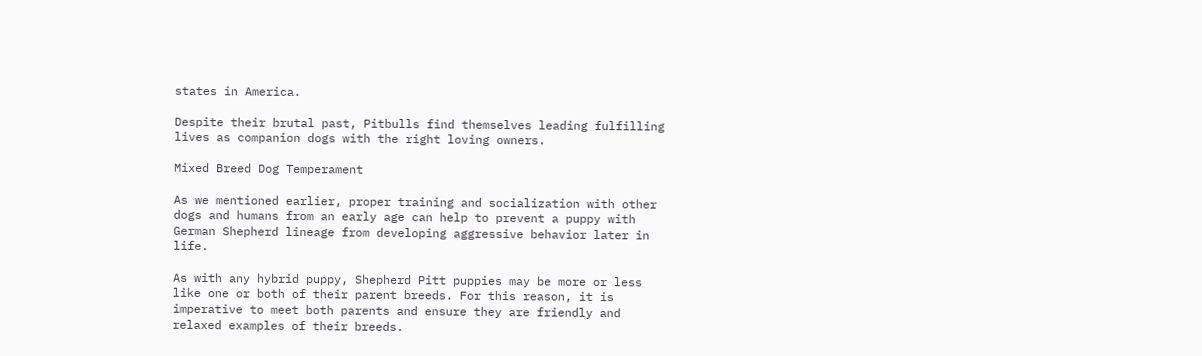states in America.

Despite their brutal past, Pitbulls find themselves leading fulfilling lives as companion dogs with the right loving owners.

Mixed Breed Dog Temperament

As we mentioned earlier, proper training and socialization with other dogs and humans from an early age can help to prevent a puppy with German Shepherd lineage from developing aggressive behavior later in life.

As with any hybrid puppy, Shepherd Pitt puppies may be more or less like one or both of their parent breeds. For this reason, it is imperative to meet both parents and ensure they are friendly and relaxed examples of their breeds.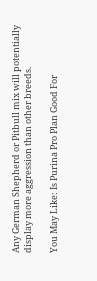Any German Shepherd or Pitbull mix will potentially display more aggression than other breeds.

You May Like: Is Purina Pro Plan Good For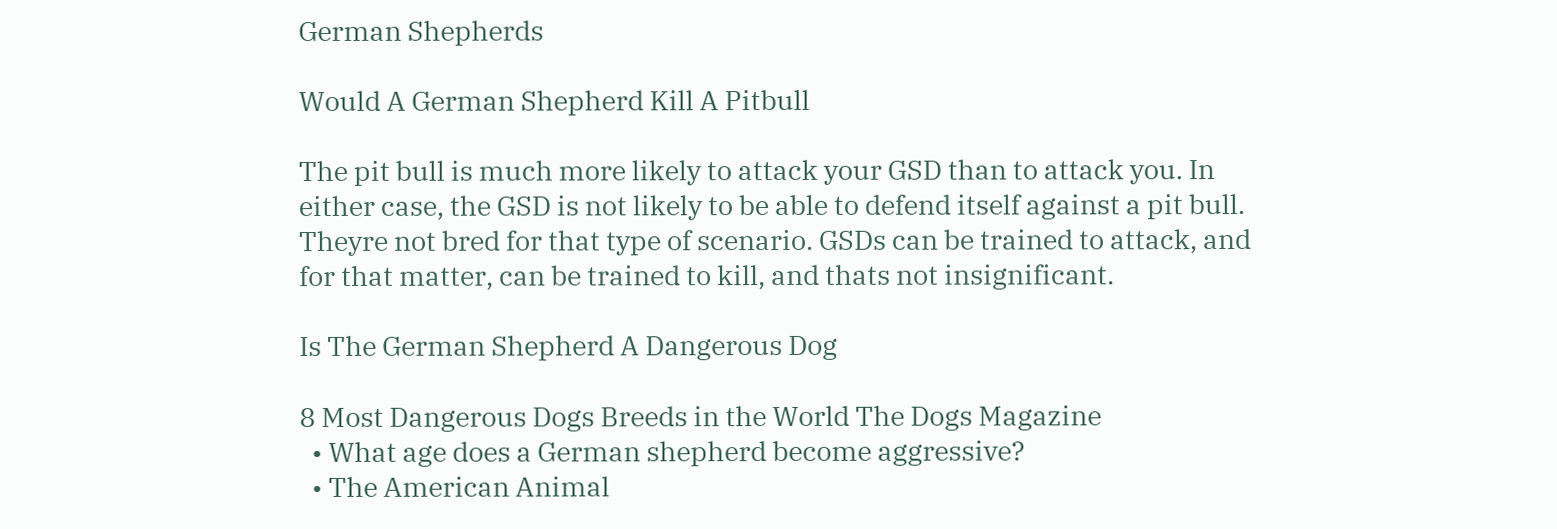German Shepherds

Would A German Shepherd Kill A Pitbull

The pit bull is much more likely to attack your GSD than to attack you. In either case, the GSD is not likely to be able to defend itself against a pit bull. Theyre not bred for that type of scenario. GSDs can be trained to attack, and for that matter, can be trained to kill, and thats not insignificant.

Is The German Shepherd A Dangerous Dog

8 Most Dangerous Dogs Breeds in the World The Dogs Magazine
  • What age does a German shepherd become aggressive?
  • The American Animal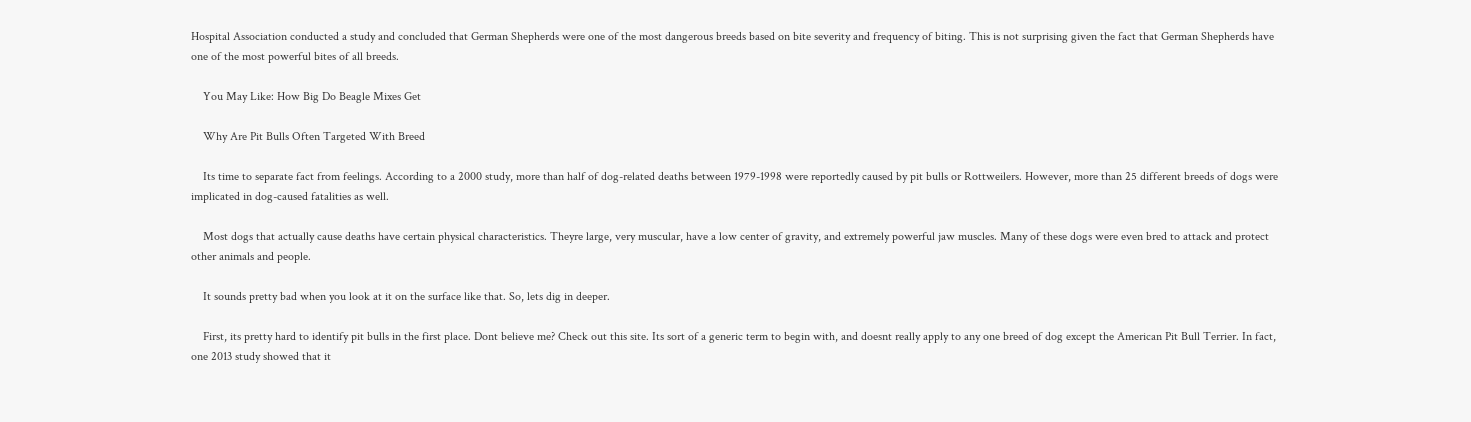Hospital Association conducted a study and concluded that German Shepherds were one of the most dangerous breeds based on bite severity and frequency of biting. This is not surprising given the fact that German Shepherds have one of the most powerful bites of all breeds.

    You May Like: How Big Do Beagle Mixes Get

    Why Are Pit Bulls Often Targeted With Breed

    Its time to separate fact from feelings. According to a 2000 study, more than half of dog-related deaths between 1979-1998 were reportedly caused by pit bulls or Rottweilers. However, more than 25 different breeds of dogs were implicated in dog-caused fatalities as well.

    Most dogs that actually cause deaths have certain physical characteristics. Theyre large, very muscular, have a low center of gravity, and extremely powerful jaw muscles. Many of these dogs were even bred to attack and protect other animals and people.

    It sounds pretty bad when you look at it on the surface like that. So, lets dig in deeper.

    First, its pretty hard to identify pit bulls in the first place. Dont believe me? Check out this site. Its sort of a generic term to begin with, and doesnt really apply to any one breed of dog except the American Pit Bull Terrier. In fact, one 2013 study showed that it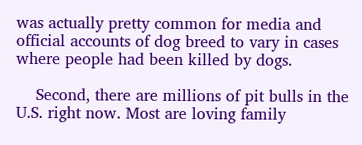was actually pretty common for media and official accounts of dog breed to vary in cases where people had been killed by dogs.

    Second, there are millions of pit bulls in the U.S. right now. Most are loving family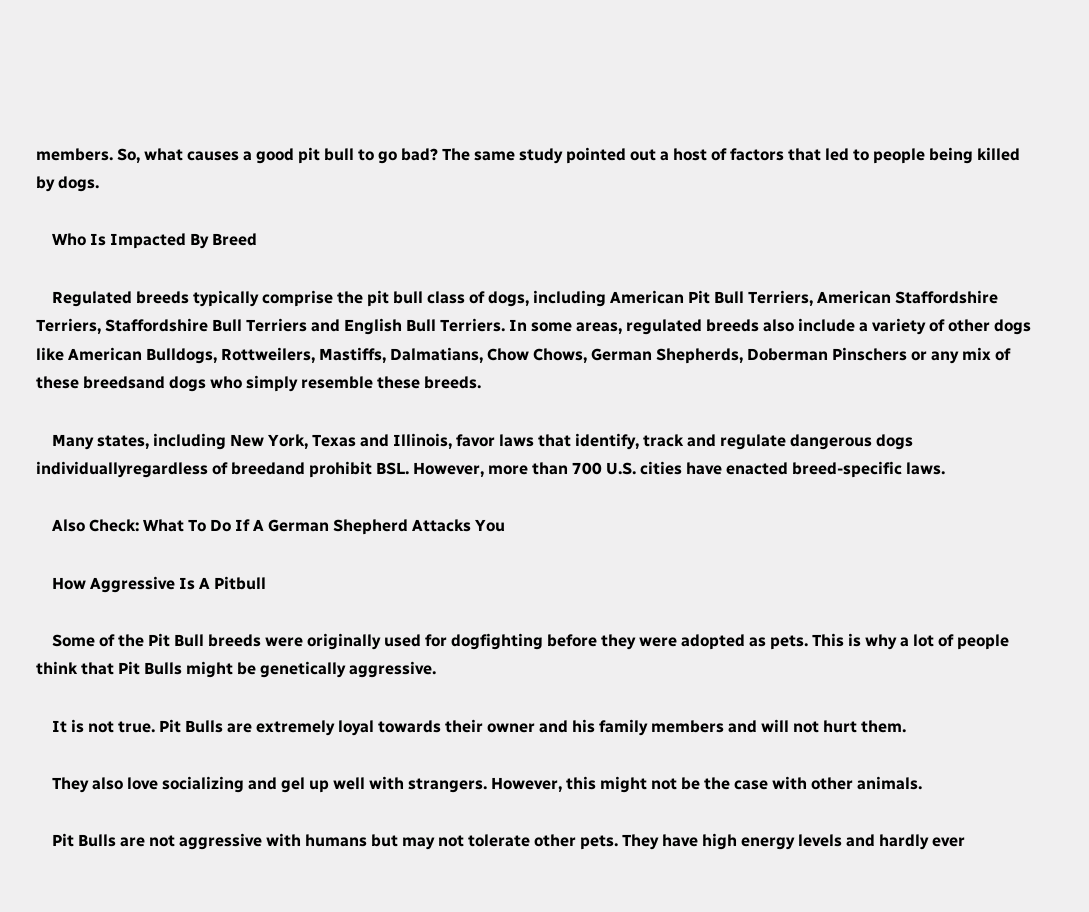members. So, what causes a good pit bull to go bad? The same study pointed out a host of factors that led to people being killed by dogs.

    Who Is Impacted By Breed

    Regulated breeds typically comprise the pit bull class of dogs, including American Pit Bull Terriers, American Staffordshire Terriers, Staffordshire Bull Terriers and English Bull Terriers. In some areas, regulated breeds also include a variety of other dogs like American Bulldogs, Rottweilers, Mastiffs, Dalmatians, Chow Chows, German Shepherds, Doberman Pinschers or any mix of these breedsand dogs who simply resemble these breeds.

    Many states, including New York, Texas and Illinois, favor laws that identify, track and regulate dangerous dogs individuallyregardless of breedand prohibit BSL. However, more than 700 U.S. cities have enacted breed-specific laws.

    Also Check: What To Do If A German Shepherd Attacks You

    How Aggressive Is A Pitbull

    Some of the Pit Bull breeds were originally used for dogfighting before they were adopted as pets. This is why a lot of people think that Pit Bulls might be genetically aggressive.

    It is not true. Pit Bulls are extremely loyal towards their owner and his family members and will not hurt them.

    They also love socializing and gel up well with strangers. However, this might not be the case with other animals.

    Pit Bulls are not aggressive with humans but may not tolerate other pets. They have high energy levels and hardly ever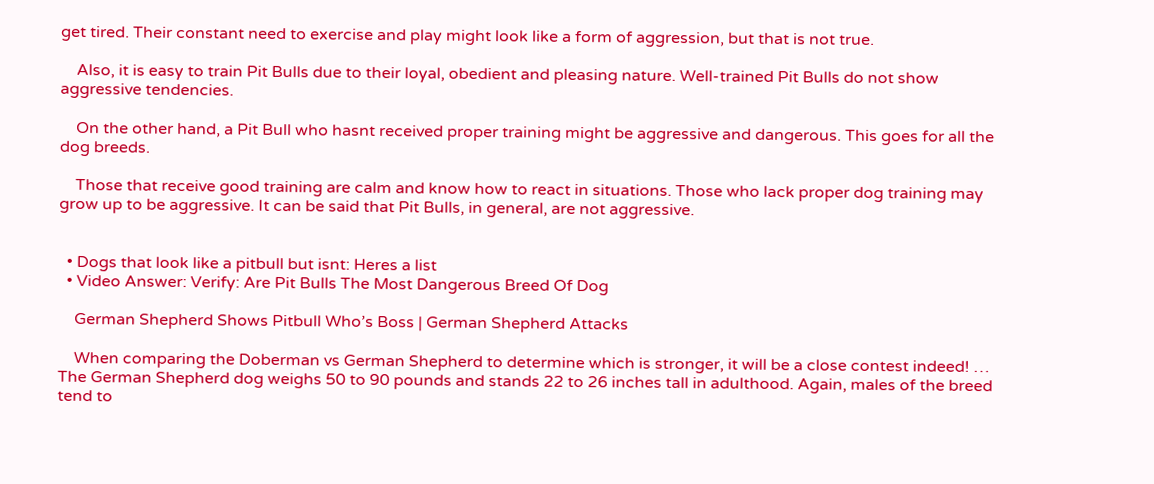get tired. Their constant need to exercise and play might look like a form of aggression, but that is not true.

    Also, it is easy to train Pit Bulls due to their loyal, obedient and pleasing nature. Well-trained Pit Bulls do not show aggressive tendencies.

    On the other hand, a Pit Bull who hasnt received proper training might be aggressive and dangerous. This goes for all the dog breeds.

    Those that receive good training are calm and know how to react in situations. Those who lack proper dog training may grow up to be aggressive. It can be said that Pit Bulls, in general, are not aggressive.


  • Dogs that look like a pitbull but isnt: Heres a list
  • Video Answer: Verify: Are Pit Bulls The Most Dangerous Breed Of Dog

    German Shepherd Shows Pitbull Who’s Boss | German Shepherd Attacks

    When comparing the Doberman vs German Shepherd to determine which is stronger, it will be a close contest indeed! … The German Shepherd dog weighs 50 to 90 pounds and stands 22 to 26 inches tall in adulthood. Again, males of the breed tend to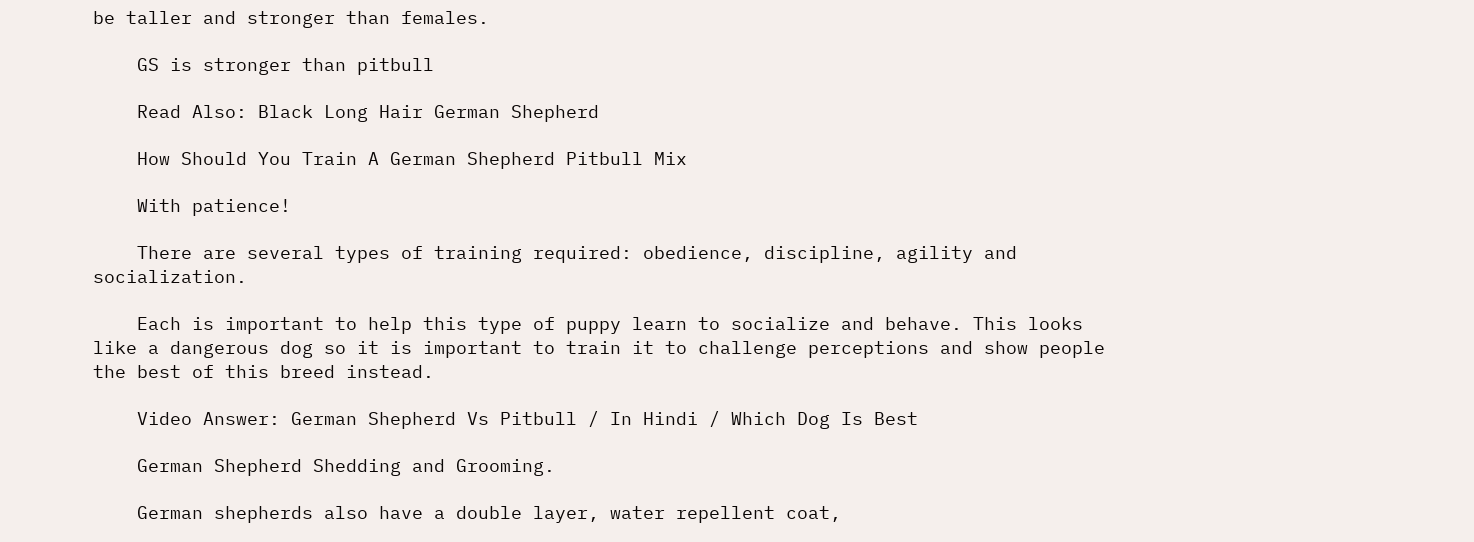be taller and stronger than females.

    GS is stronger than pitbull

    Read Also: Black Long Hair German Shepherd

    How Should You Train A German Shepherd Pitbull Mix

    With patience!

    There are several types of training required: obedience, discipline, agility and socialization.

    Each is important to help this type of puppy learn to socialize and behave. This looks like a dangerous dog so it is important to train it to challenge perceptions and show people the best of this breed instead.

    Video Answer: German Shepherd Vs Pitbull / In Hindi / Which Dog Is Best

    German Shepherd Shedding and Grooming.

    German shepherds also have a double layer, water repellent coat,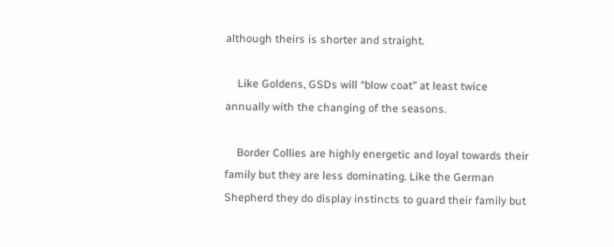although theirs is shorter and straight.

    Like Goldens, GSDs will “blow coat” at least twice annually with the changing of the seasons.

    Border Collies are highly energetic and loyal towards their family but they are less dominating. Like the German Shepherd they do display instincts to guard their family but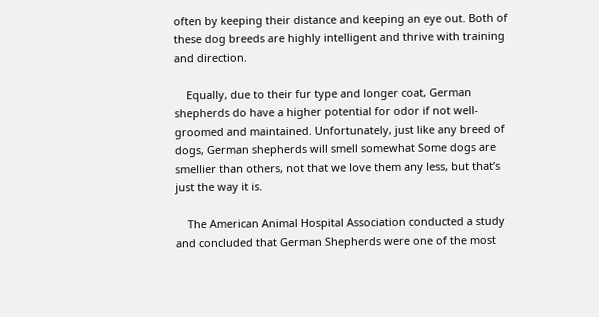often by keeping their distance and keeping an eye out. Both of these dog breeds are highly intelligent and thrive with training and direction.

    Equally, due to their fur type and longer coat, German shepherds do have a higher potential for odor if not well-groomed and maintained. Unfortunately, just like any breed of dogs, German shepherds will smell somewhat Some dogs are smellier than others, not that we love them any less, but that’s just the way it is.

    The American Animal Hospital Association conducted a study and concluded that German Shepherds were one of the most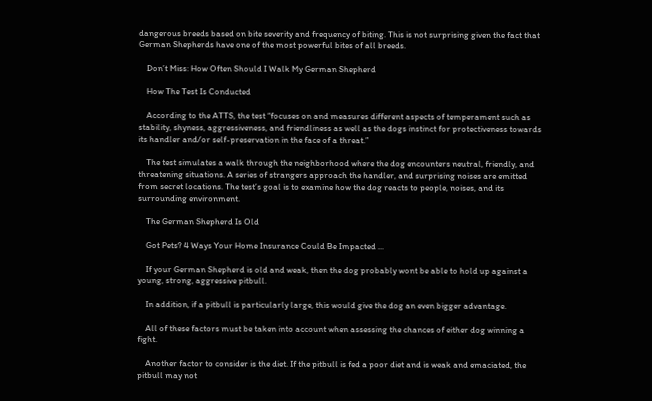dangerous breeds based on bite severity and frequency of biting. This is not surprising given the fact that German Shepherds have one of the most powerful bites of all breeds.

    Don’t Miss: How Often Should I Walk My German Shepherd

    How The Test Is Conducted

    According to the ATTS, the test “focuses on and measures different aspects of temperament such as stability, shyness, aggressiveness, and friendliness as well as the dogs instinct for protectiveness towards its handler and/or self-preservation in the face of a threat.”

    The test simulates a walk through the neighborhood where the dog encounters neutral, friendly, and threatening situations. A series of strangers approach the handler, and surprising noises are emitted from secret locations. The test’s goal is to examine how the dog reacts to people, noises, and its surrounding environment.

    The German Shepherd Is Old

    Got Pets? 4 Ways Your Home Insurance Could Be Impacted ...

    If your German Shepherd is old and weak, then the dog probably wont be able to hold up against a young, strong, aggressive pitbull.

    In addition, if a pitbull is particularly large, this would give the dog an even bigger advantage.

    All of these factors must be taken into account when assessing the chances of either dog winning a fight.

    Another factor to consider is the diet. If the pitbull is fed a poor diet and is weak and emaciated, the pitbull may not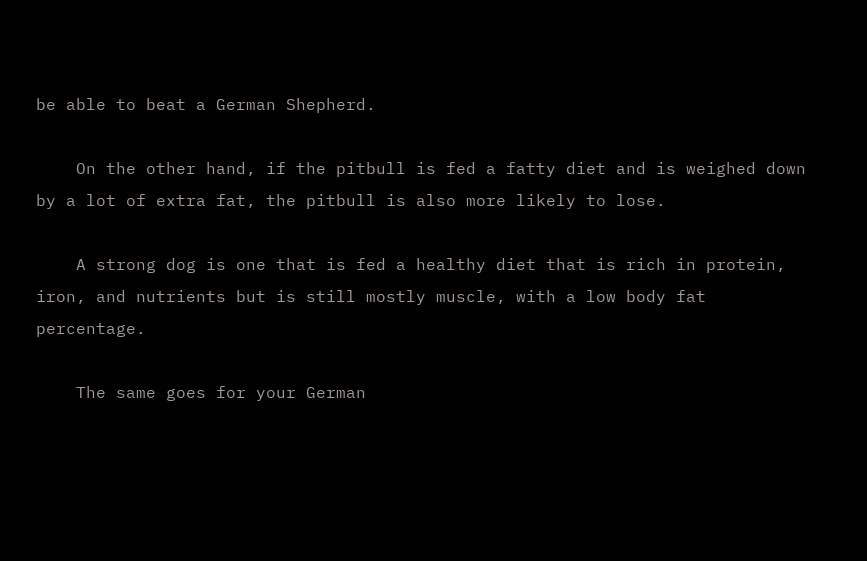be able to beat a German Shepherd.

    On the other hand, if the pitbull is fed a fatty diet and is weighed down by a lot of extra fat, the pitbull is also more likely to lose.

    A strong dog is one that is fed a healthy diet that is rich in protein, iron, and nutrients but is still mostly muscle, with a low body fat percentage.

    The same goes for your German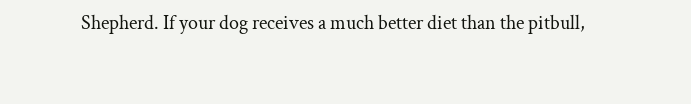Shepherd. If your dog receives a much better diet than the pitbull,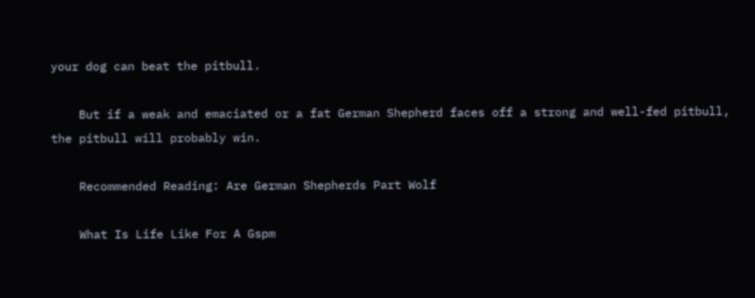your dog can beat the pitbull.

    But if a weak and emaciated or a fat German Shepherd faces off a strong and well-fed pitbull, the pitbull will probably win.

    Recommended Reading: Are German Shepherds Part Wolf

    What Is Life Like For A Gspm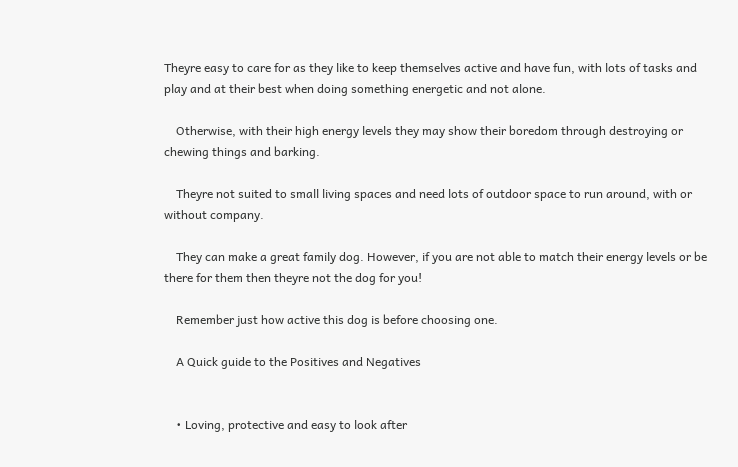Theyre easy to care for as they like to keep themselves active and have fun, with lots of tasks and play and at their best when doing something energetic and not alone.

    Otherwise, with their high energy levels they may show their boredom through destroying or chewing things and barking.

    Theyre not suited to small living spaces and need lots of outdoor space to run around, with or without company.

    They can make a great family dog. However, if you are not able to match their energy levels or be there for them then theyre not the dog for you!

    Remember just how active this dog is before choosing one.

    A Quick guide to the Positives and Negatives


    • Loving, protective and easy to look after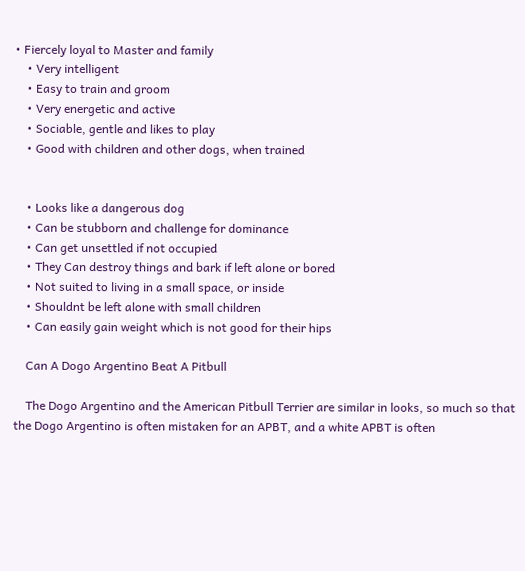• Fiercely loyal to Master and family
    • Very intelligent
    • Easy to train and groom
    • Very energetic and active
    • Sociable, gentle and likes to play
    • Good with children and other dogs, when trained


    • Looks like a dangerous dog
    • Can be stubborn and challenge for dominance
    • Can get unsettled if not occupied
    • They Can destroy things and bark if left alone or bored
    • Not suited to living in a small space, or inside
    • Shouldnt be left alone with small children
    • Can easily gain weight which is not good for their hips

    Can A Dogo Argentino Beat A Pitbull

    The Dogo Argentino and the American Pitbull Terrier are similar in looks, so much so that the Dogo Argentino is often mistaken for an APBT, and a white APBT is often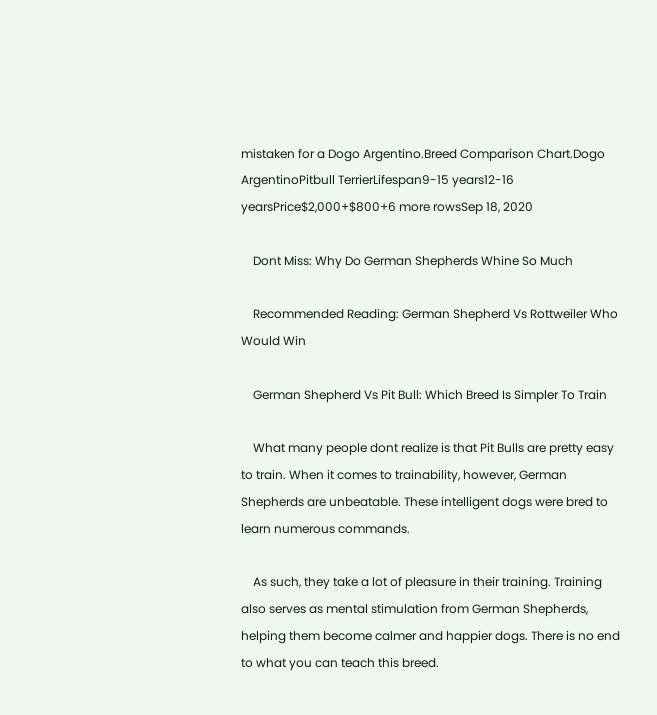mistaken for a Dogo Argentino.Breed Comparison Chart.Dogo ArgentinoPitbull TerrierLifespan9-15 years12-16 yearsPrice$2,000+$800+6 more rowsSep 18, 2020

    Dont Miss: Why Do German Shepherds Whine So Much

    Recommended Reading: German Shepherd Vs Rottweiler Who Would Win

    German Shepherd Vs Pit Bull: Which Breed Is Simpler To Train

    What many people dont realize is that Pit Bulls are pretty easy to train. When it comes to trainability, however, German Shepherds are unbeatable. These intelligent dogs were bred to learn numerous commands.

    As such, they take a lot of pleasure in their training. Training also serves as mental stimulation from German Shepherds, helping them become calmer and happier dogs. There is no end to what you can teach this breed.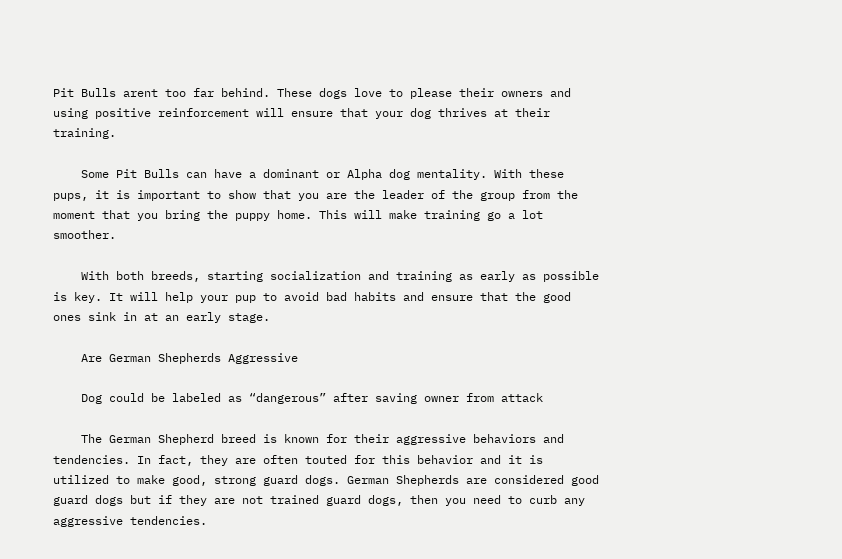Pit Bulls arent too far behind. These dogs love to please their owners and using positive reinforcement will ensure that your dog thrives at their training.

    Some Pit Bulls can have a dominant or Alpha dog mentality. With these pups, it is important to show that you are the leader of the group from the moment that you bring the puppy home. This will make training go a lot smoother.

    With both breeds, starting socialization and training as early as possible is key. It will help your pup to avoid bad habits and ensure that the good ones sink in at an early stage.

    Are German Shepherds Aggressive

    Dog could be labeled as “dangerous” after saving owner from attack

    The German Shepherd breed is known for their aggressive behaviors and tendencies. In fact, they are often touted for this behavior and it is utilized to make good, strong guard dogs. German Shepherds are considered good guard dogs but if they are not trained guard dogs, then you need to curb any aggressive tendencies.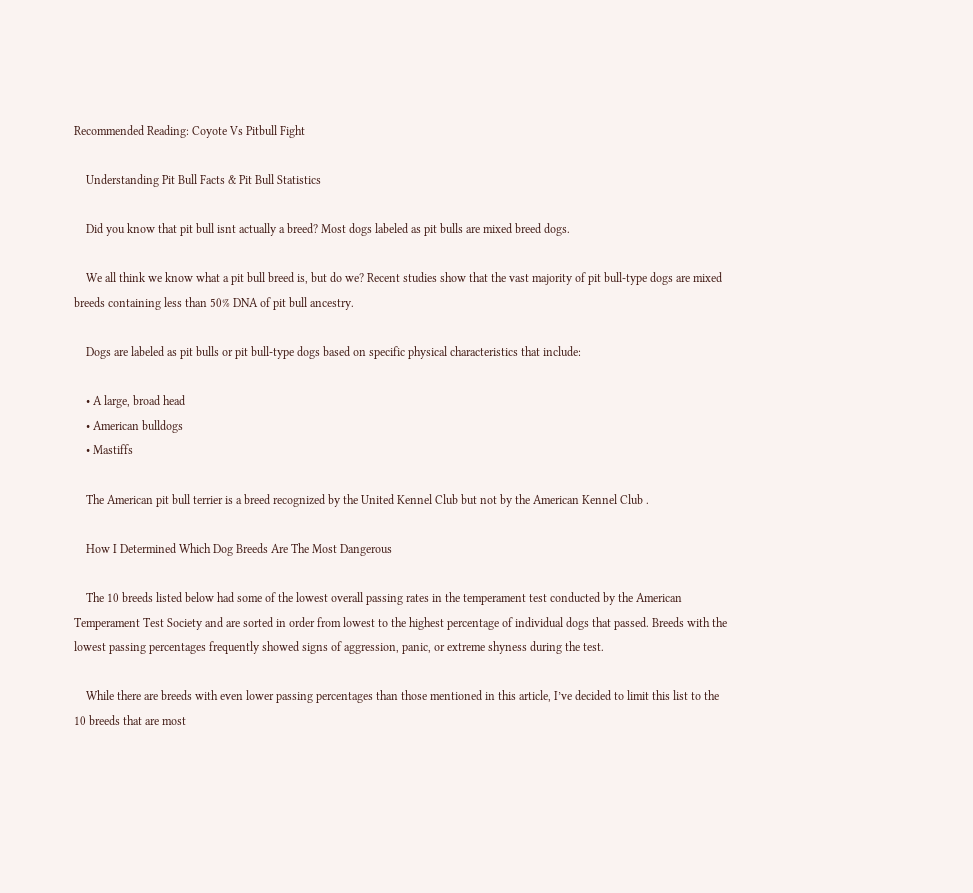Recommended Reading: Coyote Vs Pitbull Fight

    Understanding Pit Bull Facts & Pit Bull Statistics

    Did you know that pit bull isnt actually a breed? Most dogs labeled as pit bulls are mixed breed dogs.

    We all think we know what a pit bull breed is, but do we? Recent studies show that the vast majority of pit bull-type dogs are mixed breeds containing less than 50% DNA of pit bull ancestry.

    Dogs are labeled as pit bulls or pit bull-type dogs based on specific physical characteristics that include:

    • A large, broad head
    • American bulldogs
    • Mastiffs

    The American pit bull terrier is a breed recognized by the United Kennel Club but not by the American Kennel Club .

    How I Determined Which Dog Breeds Are The Most Dangerous

    The 10 breeds listed below had some of the lowest overall passing rates in the temperament test conducted by the American Temperament Test Society and are sorted in order from lowest to the highest percentage of individual dogs that passed. Breeds with the lowest passing percentages frequently showed signs of aggression, panic, or extreme shyness during the test.

    While there are breeds with even lower passing percentages than those mentioned in this article, I’ve decided to limit this list to the 10 breeds that are most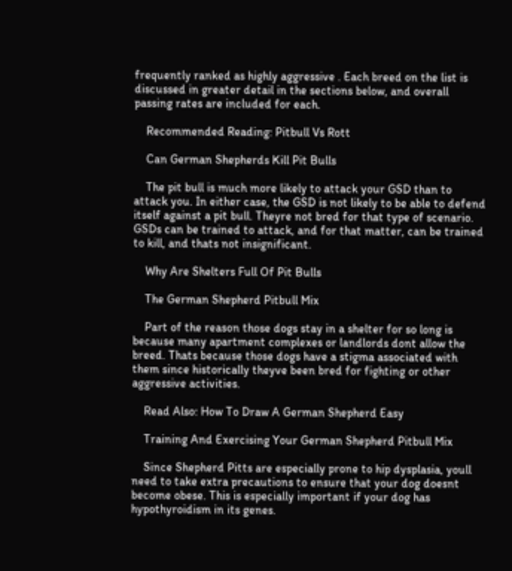frequently ranked as highly aggressive . Each breed on the list is discussed in greater detail in the sections below, and overall passing rates are included for each.

    Recommended Reading: Pitbull Vs Rott

    Can German Shepherds Kill Pit Bulls

    The pit bull is much more likely to attack your GSD than to attack you. In either case, the GSD is not likely to be able to defend itself against a pit bull. Theyre not bred for that type of scenario. GSDs can be trained to attack, and for that matter, can be trained to kill, and thats not insignificant.

    Why Are Shelters Full Of Pit Bulls

    The German Shepherd Pitbull Mix

    Part of the reason those dogs stay in a shelter for so long is because many apartment complexes or landlords dont allow the breed. Thats because those dogs have a stigma associated with them since historically theyve been bred for fighting or other aggressive activities.

    Read Also: How To Draw A German Shepherd Easy

    Training And Exercising Your German Shepherd Pitbull Mix

    Since Shepherd Pitts are especially prone to hip dysplasia, youll need to take extra precautions to ensure that your dog doesnt become obese. This is especially important if your dog has hypothyroidism in its genes.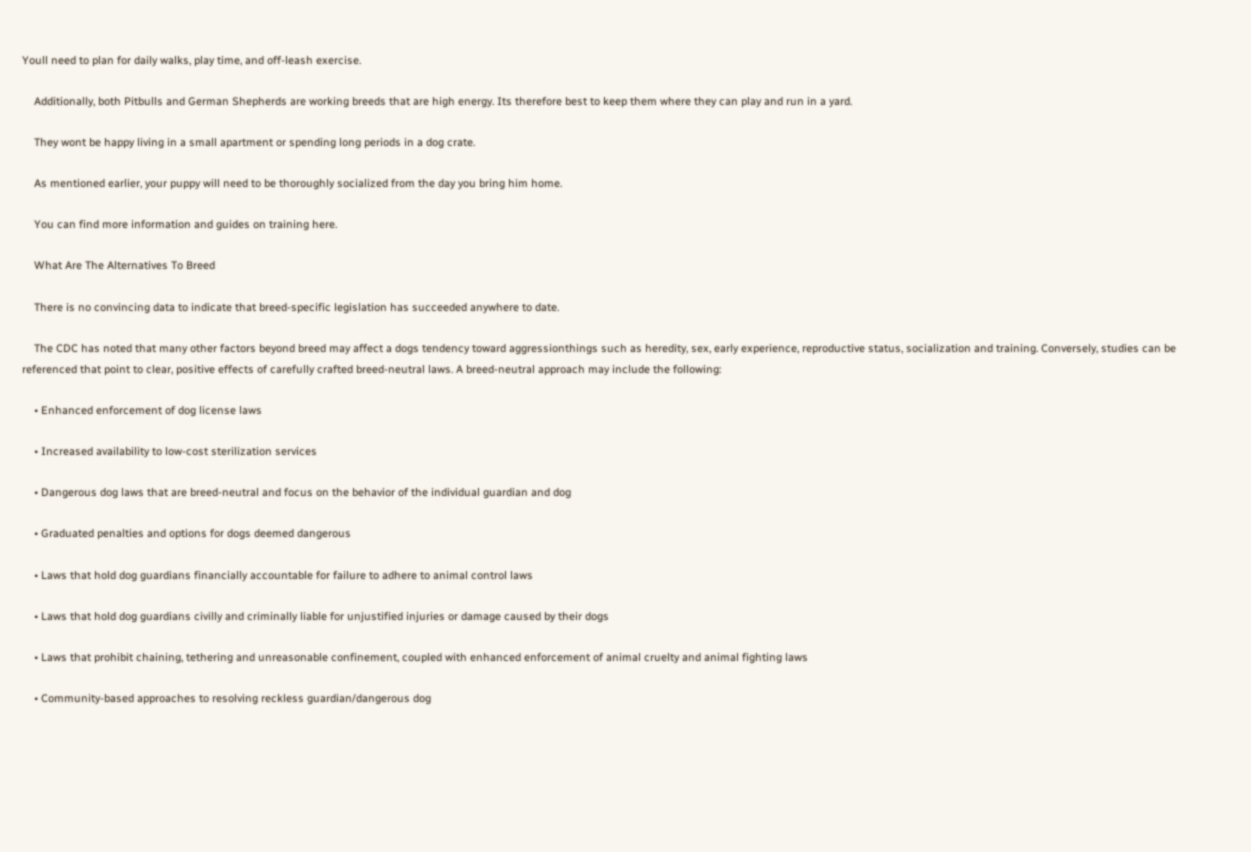Youll need to plan for daily walks, play time, and off-leash exercise.

    Additionally, both Pitbulls and German Shepherds are working breeds that are high energy. Its therefore best to keep them where they can play and run in a yard.

    They wont be happy living in a small apartment or spending long periods in a dog crate.

    As mentioned earlier, your puppy will need to be thoroughly socialized from the day you bring him home.

    You can find more information and guides on training here.

    What Are The Alternatives To Breed

    There is no convincing data to indicate that breed-specific legislation has succeeded anywhere to date.

    The CDC has noted that many other factors beyond breed may affect a dogs tendency toward aggressionthings such as heredity, sex, early experience, reproductive status, socialization and training. Conversely, studies can be referenced that point to clear, positive effects of carefully crafted breed-neutral laws. A breed-neutral approach may include the following:

    • Enhanced enforcement of dog license laws

    • Increased availability to low-cost sterilization services

    • Dangerous dog laws that are breed-neutral and focus on the behavior of the individual guardian and dog

    • Graduated penalties and options for dogs deemed dangerous

    • Laws that hold dog guardians financially accountable for failure to adhere to animal control laws

    • Laws that hold dog guardians civilly and criminally liable for unjustified injuries or damage caused by their dogs

    • Laws that prohibit chaining, tethering and unreasonable confinement, coupled with enhanced enforcement of animal cruelty and animal fighting laws

    • Community-based approaches to resolving reckless guardian/dangerous dog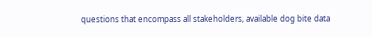questions that encompass all stakeholders, available dog bite data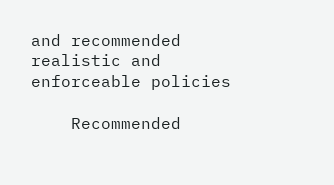and recommended realistic and enforceable policies

    Recommended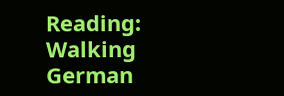Reading: Walking German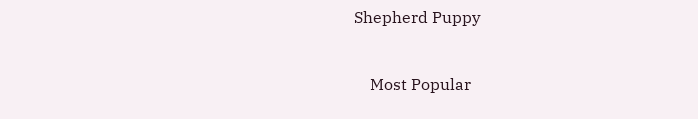Shepherd Puppy


    Most Popular